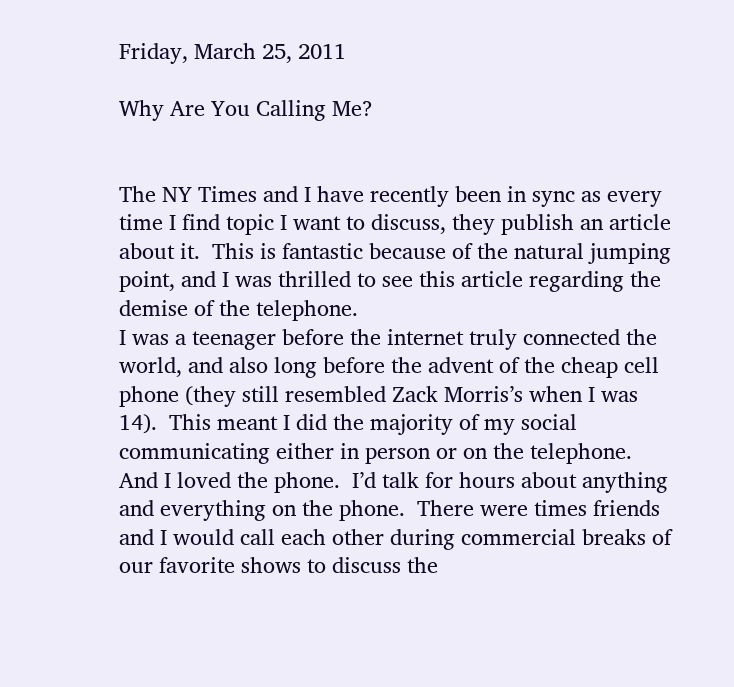Friday, March 25, 2011

Why Are You Calling Me?


The NY Times and I have recently been in sync as every time I find topic I want to discuss, they publish an article about it.  This is fantastic because of the natural jumping point, and I was thrilled to see this article regarding the demise of the telephone.
I was a teenager before the internet truly connected the world, and also long before the advent of the cheap cell phone (they still resembled Zack Morris’s when I was 14).  This meant I did the majority of my social communicating either in person or on the telephone.  And I loved the phone.  I’d talk for hours about anything and everything on the phone.  There were times friends and I would call each other during commercial breaks of our favorite shows to discuss the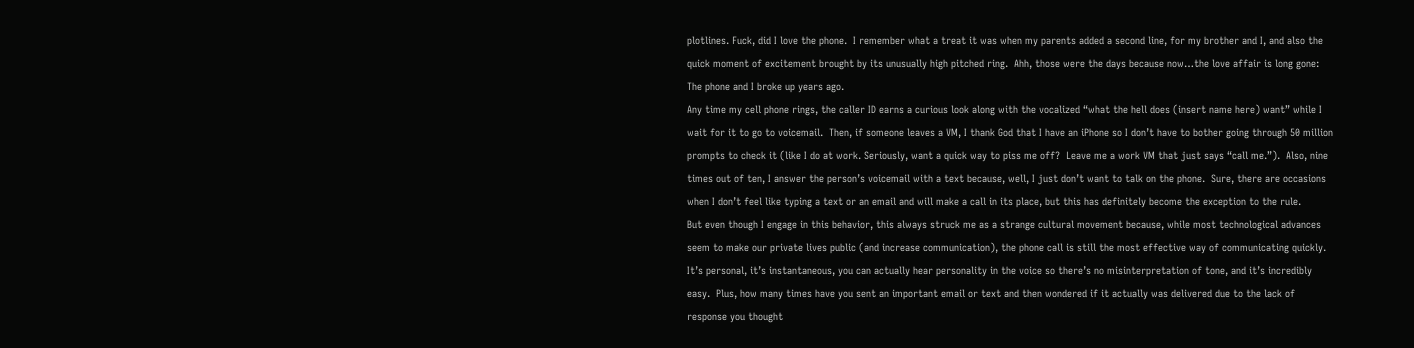plotlines. Fuck, did I love the phone.  I remember what a treat it was when my parents added a second line, for my brother and I, and also the quick moment of excitement brought by its unusually high pitched ring.  Ahh, those were the days because now…the love affair is long gone:  The phone and I broke up years ago.
Any time my cell phone rings, the caller ID earns a curious look along with the vocalized “what the hell does (insert name here) want” while I wait for it to go to voicemail.  Then, if someone leaves a VM, I thank God that I have an iPhone so I don’t have to bother going through 50 million prompts to check it (like I do at work. Seriously, want a quick way to piss me off?  Leave me a work VM that just says “call me.”).  Also, nine times out of ten, I answer the person’s voicemail with a text because, well, I just don’t want to talk on the phone.  Sure, there are occasions when I don’t feel like typing a text or an email and will make a call in its place, but this has definitely become the exception to the rule.
But even though I engage in this behavior, this always struck me as a strange cultural movement because, while most technological advances seem to make our private lives public (and increase communication), the phone call is still the most effective way of communicating quickly.  It’s personal, it’s instantaneous, you can actually hear personality in the voice so there’s no misinterpretation of tone, and it’s incredibly easy.  Plus, how many times have you sent an important email or text and then wondered if it actually was delivered due to the lack of response you thought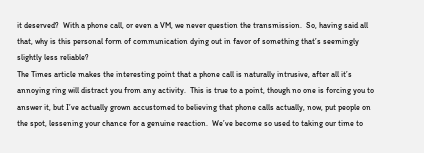it deserved?  With a phone call, or even a VM, we never question the transmission.  So, having said all that, why is this personal form of communication dying out in favor of something that’s seemingly slightly less reliable?
The Times article makes the interesting point that a phone call is naturally intrusive, after all it’s annoying ring will distract you from any activity.  This is true to a point, though no one is forcing you to answer it, but I’ve actually grown accustomed to believing that phone calls actually, now, put people on the spot, lessening your chance for a genuine reaction.  We’ve become so used to taking our time to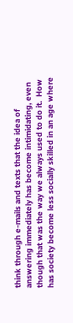think through e-mails and texts that the idea of answering immediately has become intimidating, even though that was the way we always used to do it.  How has society become less socially skilled in an age where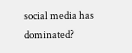social media has dominated?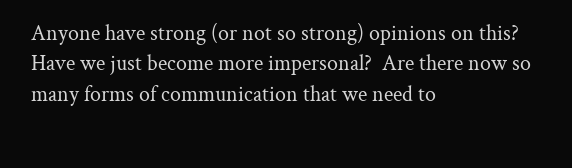Anyone have strong (or not so strong) opinions on this?  Have we just become more impersonal?  Are there now so many forms of communication that we need to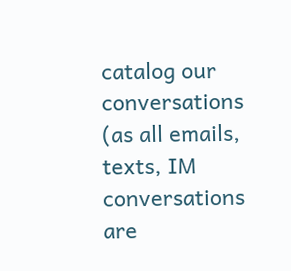catalog our conversations (as all emails, texts, IM conversations are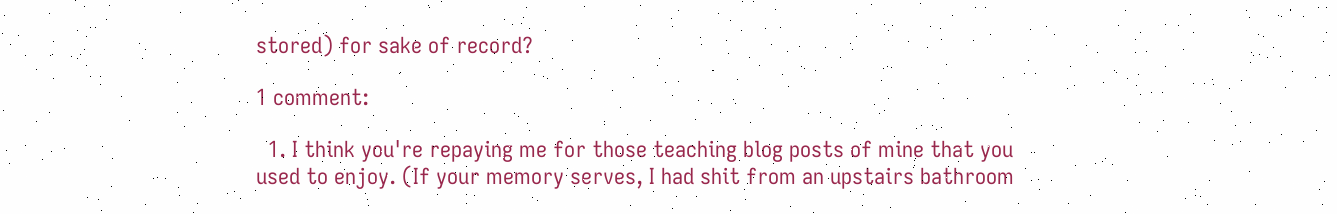stored) for sake of record?

1 comment:

  1. I think you're repaying me for those teaching blog posts of mine that you used to enjoy. (If your memory serves, I had shit from an upstairs bathroom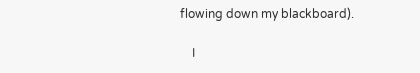flowing down my blackboard).

    I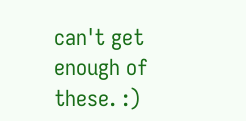can't get enough of these. :)